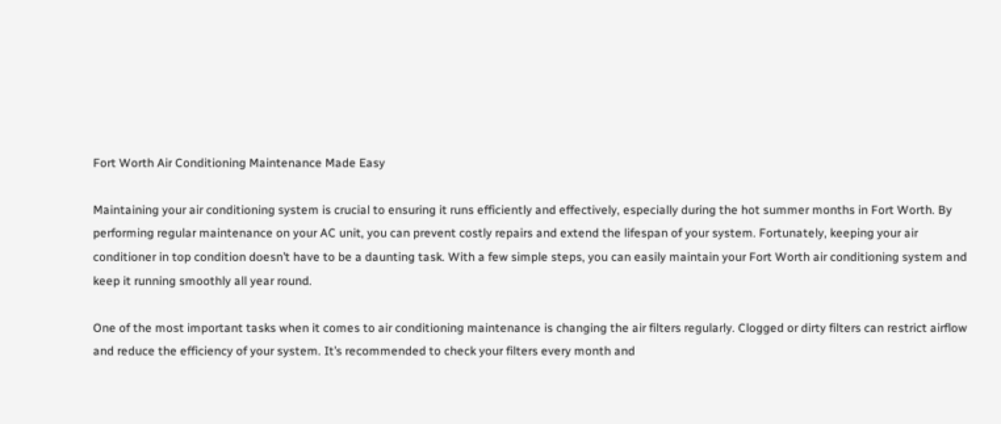Fort Worth Air Conditioning Maintenance Made Easy

Maintaining your air conditioning system is crucial to ensuring it runs efficiently and effectively, especially during the hot summer months in Fort Worth. By performing regular maintenance on your AC unit, you can prevent costly repairs and extend the lifespan of your system. Fortunately, keeping your air conditioner in top condition doesn’t have to be a daunting task. With a few simple steps, you can easily maintain your Fort Worth air conditioning system and keep it running smoothly all year round.

One of the most important tasks when it comes to air conditioning maintenance is changing the air filters regularly. Clogged or dirty filters can restrict airflow and reduce the efficiency of your system. It’s recommended to check your filters every month and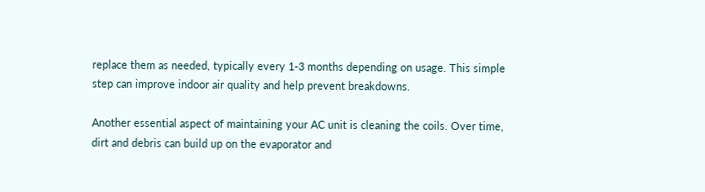replace them as needed, typically every 1-3 months depending on usage. This simple step can improve indoor air quality and help prevent breakdowns.

Another essential aspect of maintaining your AC unit is cleaning the coils. Over time, dirt and debris can build up on the evaporator and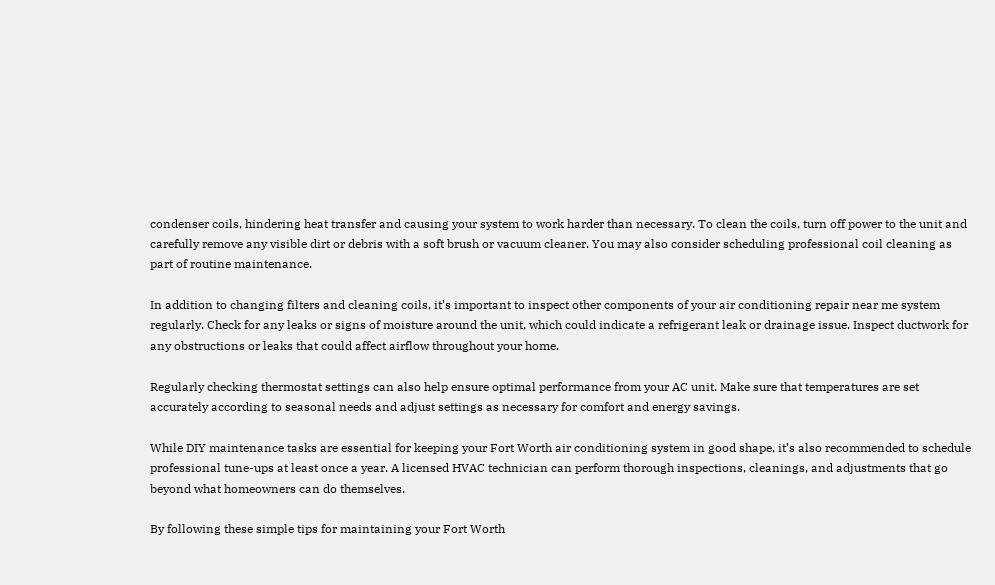condenser coils, hindering heat transfer and causing your system to work harder than necessary. To clean the coils, turn off power to the unit and carefully remove any visible dirt or debris with a soft brush or vacuum cleaner. You may also consider scheduling professional coil cleaning as part of routine maintenance.

In addition to changing filters and cleaning coils, it’s important to inspect other components of your air conditioning repair near me system regularly. Check for any leaks or signs of moisture around the unit, which could indicate a refrigerant leak or drainage issue. Inspect ductwork for any obstructions or leaks that could affect airflow throughout your home.

Regularly checking thermostat settings can also help ensure optimal performance from your AC unit. Make sure that temperatures are set accurately according to seasonal needs and adjust settings as necessary for comfort and energy savings.

While DIY maintenance tasks are essential for keeping your Fort Worth air conditioning system in good shape, it’s also recommended to schedule professional tune-ups at least once a year. A licensed HVAC technician can perform thorough inspections, cleanings, and adjustments that go beyond what homeowners can do themselves.

By following these simple tips for maintaining your Fort Worth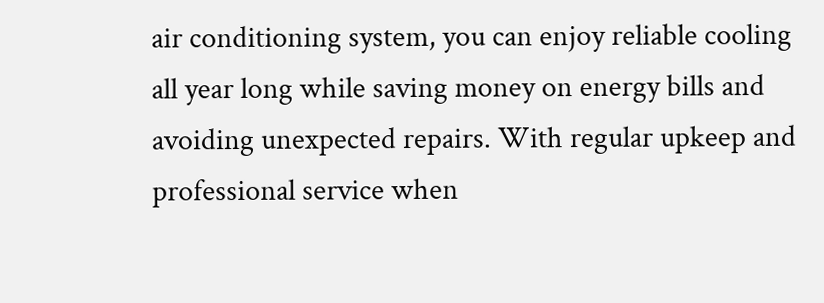air conditioning system, you can enjoy reliable cooling all year long while saving money on energy bills and avoiding unexpected repairs. With regular upkeep and professional service when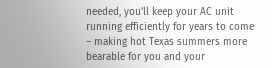needed, you’ll keep your AC unit running efficiently for years to come – making hot Texas summers more bearable for you and your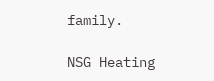family.

NSG Heating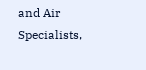and Air Specialists,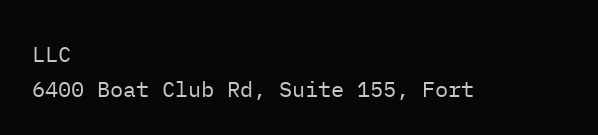LLC
6400 Boat Club Rd, Suite 155, Fort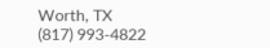Worth, TX
(817) 993-4822